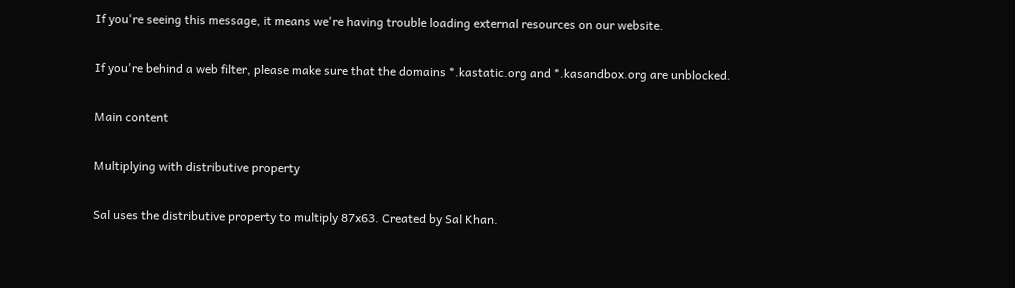If you're seeing this message, it means we're having trouble loading external resources on our website.

If you're behind a web filter, please make sure that the domains *.kastatic.org and *.kasandbox.org are unblocked.

Main content

Multiplying with distributive property

Sal uses the distributive property to multiply 87x63. Created by Sal Khan.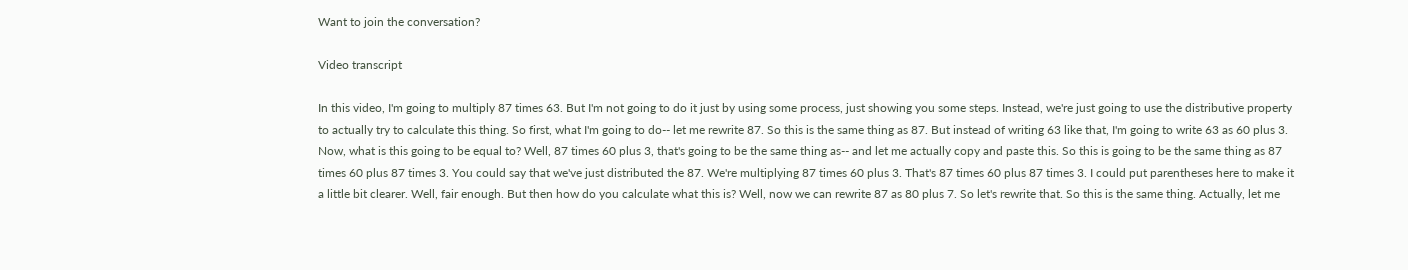Want to join the conversation?

Video transcript

In this video, I'm going to multiply 87 times 63. But I'm not going to do it just by using some process, just showing you some steps. Instead, we're just going to use the distributive property to actually try to calculate this thing. So first, what I'm going to do-- let me rewrite 87. So this is the same thing as 87. But instead of writing 63 like that, I'm going to write 63 as 60 plus 3. Now, what is this going to be equal to? Well, 87 times 60 plus 3, that's going to be the same thing as-- and let me actually copy and paste this. So this is going to be the same thing as 87 times 60 plus 87 times 3. You could say that we've just distributed the 87. We're multiplying 87 times 60 plus 3. That's 87 times 60 plus 87 times 3. I could put parentheses here to make it a little bit clearer. Well, fair enough. But then how do you calculate what this is? Well, now we can rewrite 87 as 80 plus 7. So let's rewrite that. So this is the same thing. Actually, let me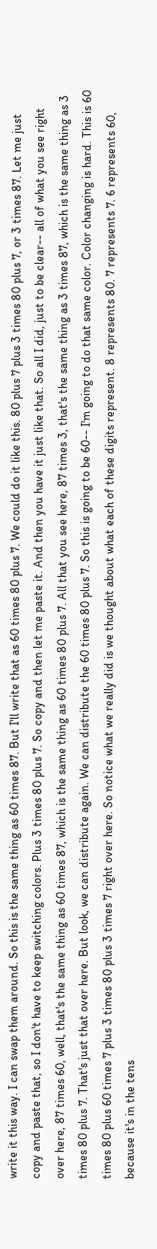write it this way. I can swap them around. So this is the same thing as 60 times 87. But I'll write that as 60 times 80 plus 7. We could do it like this. 80 plus 7 plus 3 times 80 plus 7, or 3 times 87. Let me just copy and paste that, so I don't have to keep switching colors. Plus 3 times 80 plus 7. So copy and then let me paste it. And then you have it just like that. So all I did, just to be clear-- all of what you see right over here, 87 times 60, well, that's the same thing as 60 times 87, which is the same thing as 60 times 80 plus 7. All that you see here, 87 times 3, that's the same thing as 3 times 87, which is the same thing as 3 times 80 plus 7. That's just that over here. But look, we can distribute again. We can distribute the 60 times 80 plus 7. So this is going to be 60-- I'm going to do that same color. Color changing is hard. This is 60 times 80 plus 60 times 7 plus 3 times 80 plus 3 times 7 right over here. So notice what we really did is we thought about what each of these digits represent. 8 represents 80. 7 represents 7. 6 represents 60, because it's in the tens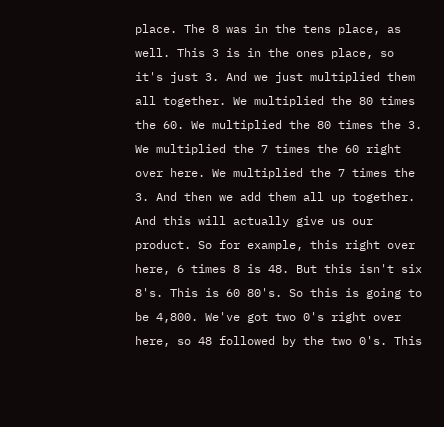place. The 8 was in the tens place, as well. This 3 is in the ones place, so it's just 3. And we just multiplied them all together. We multiplied the 80 times the 60. We multiplied the 80 times the 3. We multiplied the 7 times the 60 right over here. We multiplied the 7 times the 3. And then we add them all up together. And this will actually give us our product. So for example, this right over here, 6 times 8 is 48. But this isn't six 8's. This is 60 80's. So this is going to be 4,800. We've got two 0's right over here, so 48 followed by the two 0's. This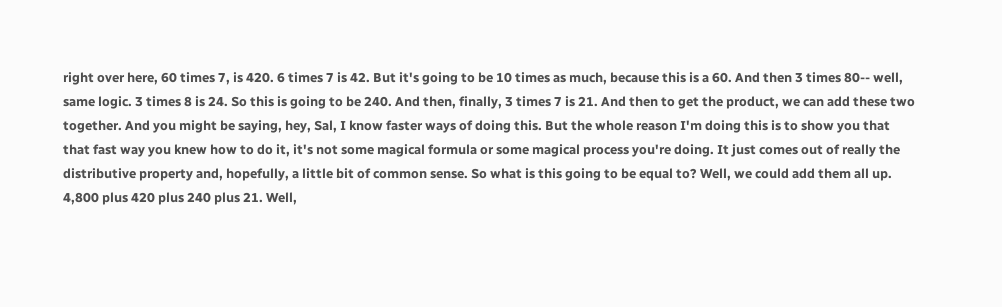right over here, 60 times 7, is 420. 6 times 7 is 42. But it's going to be 10 times as much, because this is a 60. And then 3 times 80-- well, same logic. 3 times 8 is 24. So this is going to be 240. And then, finally, 3 times 7 is 21. And then to get the product, we can add these two together. And you might be saying, hey, Sal, I know faster ways of doing this. But the whole reason I'm doing this is to show you that that fast way you knew how to do it, it's not some magical formula or some magical process you're doing. It just comes out of really the distributive property and, hopefully, a little bit of common sense. So what is this going to be equal to? Well, we could add them all up. 4,800 plus 420 plus 240 plus 21. Well,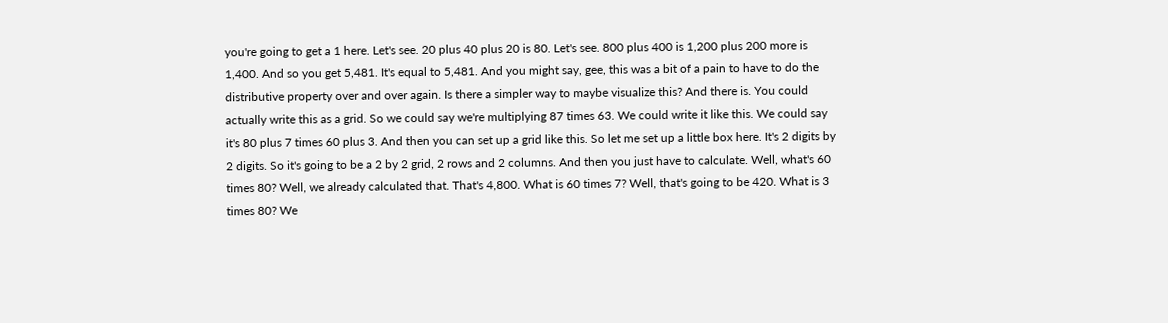you're going to get a 1 here. Let's see. 20 plus 40 plus 20 is 80. Let's see. 800 plus 400 is 1,200 plus 200 more is 1,400. And so you get 5,481. It's equal to 5,481. And you might say, gee, this was a bit of a pain to have to do the distributive property over and over again. Is there a simpler way to maybe visualize this? And there is. You could actually write this as a grid. So we could say we're multiplying 87 times 63. We could write it like this. We could say it's 80 plus 7 times 60 plus 3. And then you can set up a grid like this. So let me set up a little box here. It's 2 digits by 2 digits. So it's going to be a 2 by 2 grid, 2 rows and 2 columns. And then you just have to calculate. Well, what's 60 times 80? Well, we already calculated that. That's 4,800. What is 60 times 7? Well, that's going to be 420. What is 3 times 80? We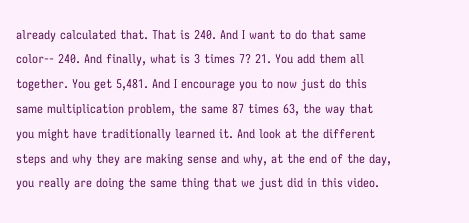already calculated that. That is 240. And I want to do that same color-- 240. And finally, what is 3 times 7? 21. You add them all together. You get 5,481. And I encourage you to now just do this same multiplication problem, the same 87 times 63, the way that you might have traditionally learned it. And look at the different steps and why they are making sense and why, at the end of the day, you really are doing the same thing that we just did in this video.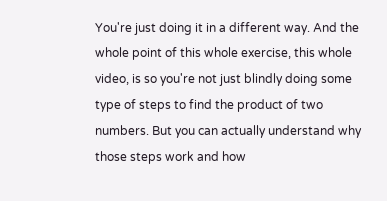You're just doing it in a different way. And the whole point of this whole exercise, this whole video, is so you're not just blindly doing some type of steps to find the product of two numbers. But you can actually understand why those steps work and how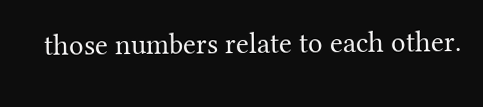those numbers relate to each other.